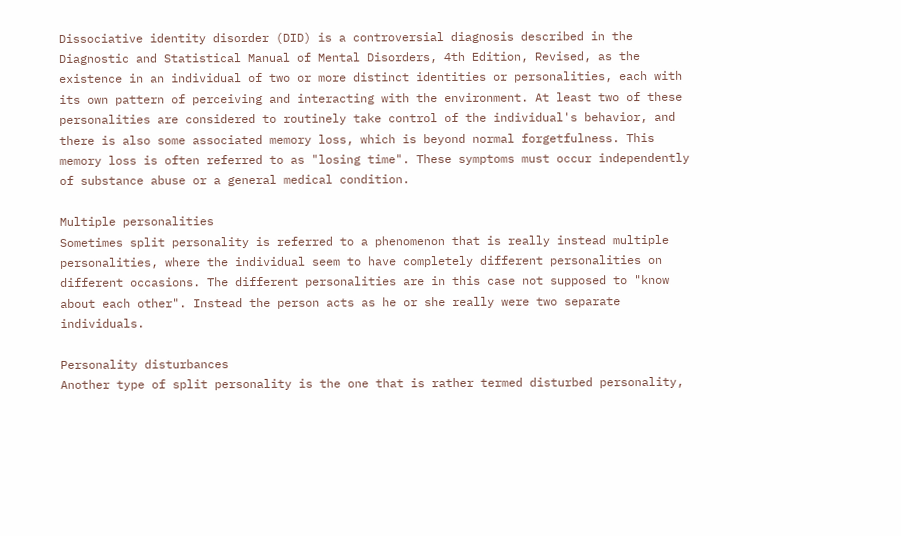Dissociative identity disorder (DID) is a controversial diagnosis described in the Diagnostic and Statistical Manual of Mental Disorders, 4th Edition, Revised, as the existence in an individual of two or more distinct identities or personalities, each with its own pattern of perceiving and interacting with the environment. At least two of these personalities are considered to routinely take control of the individual's behavior, and there is also some associated memory loss, which is beyond normal forgetfulness. This memory loss is often referred to as "losing time". These symptoms must occur independently of substance abuse or a general medical condition.

Multiple personalities
Sometimes split personality is referred to a phenomenon that is really instead multiple personalities, where the individual seem to have completely different personalities on different occasions. The different personalities are in this case not supposed to "know about each other". Instead the person acts as he or she really were two separate individuals.

Personality disturbances
Another type of split personality is the one that is rather termed disturbed personality,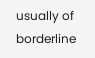usually of borderline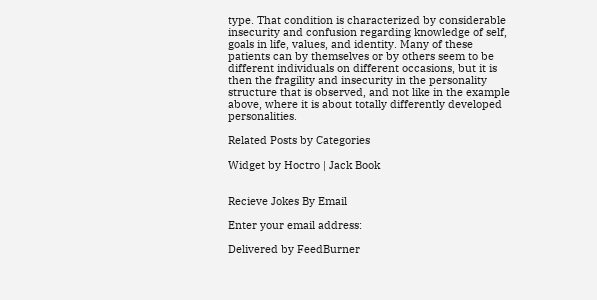type. That condition is characterized by considerable insecurity and confusion regarding knowledge of self, goals in life, values, and identity. Many of these patients can by themselves or by others seem to be different individuals on different occasions, but it is then the fragility and insecurity in the personality structure that is observed, and not like in the example above, where it is about totally differently developed personalities.

Related Posts by Categories

Widget by Hoctro | Jack Book


Recieve Jokes By Email

Enter your email address:

Delivered by FeedBurner